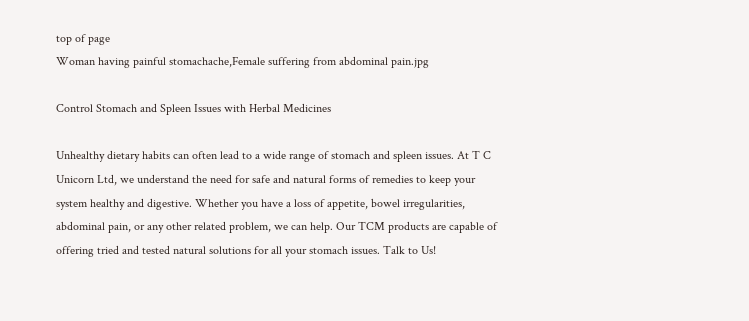top of page
Woman having painful stomachache,Female suffering from abdominal pain.jpg

Control Stomach and Spleen Issues with Herbal Medicines

Unhealthy dietary habits can often lead to a wide range of stomach and spleen issues. At T C Unicorn Ltd, we understand the need for safe and natural forms of remedies to keep your system healthy and digestive. Whether you have a loss of appetite, bowel irregularities, abdominal pain, or any other related problem, we can help. Our TCM products are capable of offering tried and tested natural solutions for all your stomach issues. Talk to Us!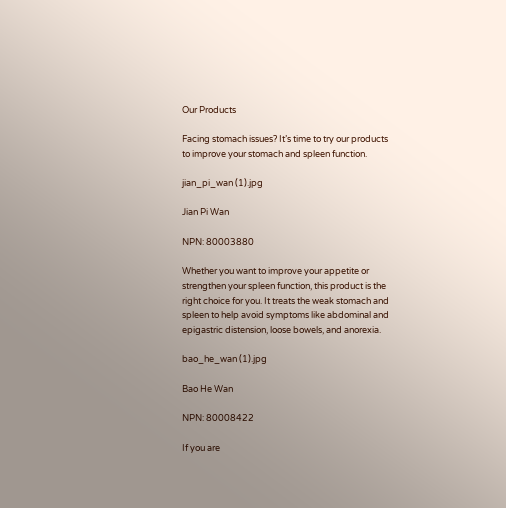Our Products

Facing stomach issues? It’s time to try our products to improve your stomach and spleen function.

jian_pi_wan (1).jpg

Jian Pi Wan

NPN: 80003880

Whether you want to improve your appetite or strengthen your spleen function, this product is the right choice for you. It treats the weak stomach and spleen to help avoid symptoms like abdominal and epigastric distension, loose bowels, and anorexia.

bao_he_wan (1).jpg

Bao He Wan

NPN: 80008422

If you are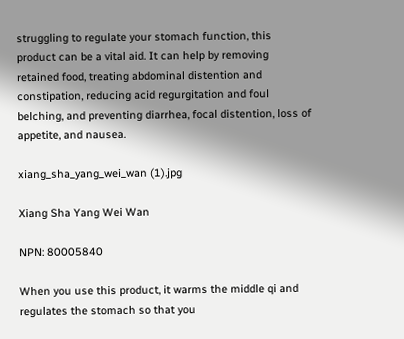struggling to regulate your stomach function, this product can be a vital aid. It can help by removing retained food, treating abdominal distention and constipation, reducing acid regurgitation and foul belching, and preventing diarrhea, focal distention, loss of appetite, and nausea.

xiang_sha_yang_wei_wan (1).jpg

Xiang Sha Yang Wei Wan

NPN: 80005840

When you use this product, it warms the middle qi and regulates the stomach so that you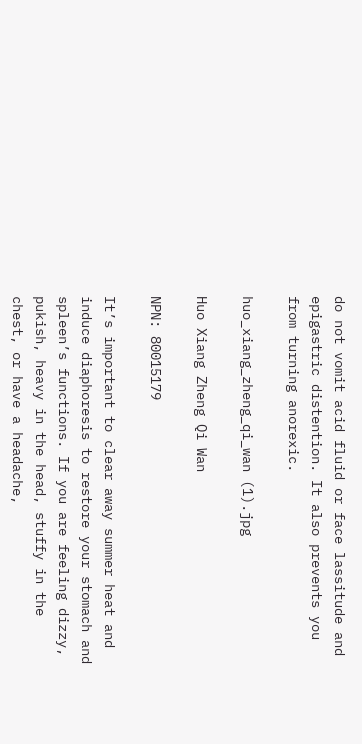do not vomit acid fluid or face lassitude and epigastric distention. It also prevents you from turning anorexic.

huo_xiang_zheng_qi_wan (1).jpg

Huo Xiang Zheng Qi Wan

NPN: 80015179

It’s important to clear away summer heat and induce diaphoresis to restore your stomach and spleen’s functions. If you are feeling dizzy, pukish, heavy in the head, stuffy in the chest, or have a headache,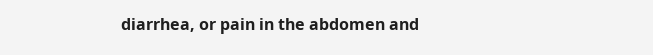diarrhea, or pain in the abdomen and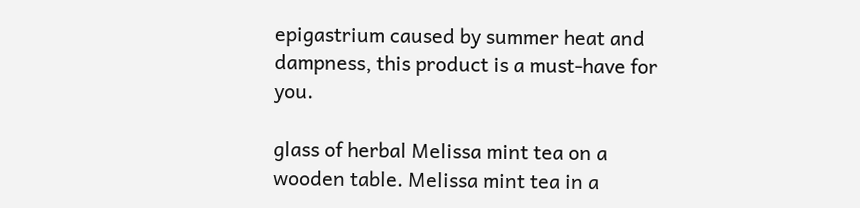epigastrium caused by summer heat and dampness, this product is a must-have for you.

glass of herbal Melissa mint tea on a wooden table. Melissa mint tea in a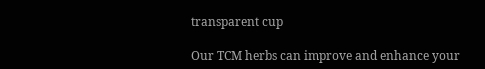transparent cup

Our TCM herbs can improve and enhance your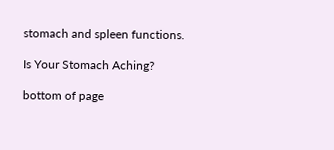stomach and spleen functions.

Is Your Stomach Aching?

bottom of page